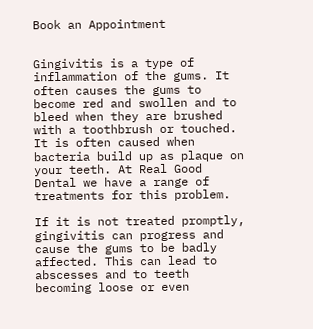Book an Appointment


Gingivitis is a type of inflammation of the gums. It often causes the gums to become red and swollen and to bleed when they are brushed with a toothbrush or touched. It is often caused when bacteria build up as plaque on your teeth. At Real Good Dental we have a range of treatments for this problem.

If it is not treated promptly, gingivitis can progress and cause the gums to be badly affected. This can lead to abscesses and to teeth becoming loose or even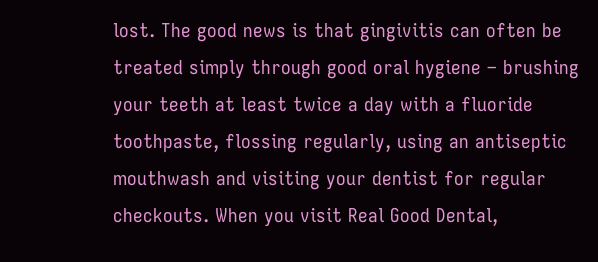lost. The good news is that gingivitis can often be treated simply through good oral hygiene – brushing your teeth at least twice a day with a fluoride toothpaste, flossing regularly, using an antiseptic mouthwash and visiting your dentist for regular checkouts. When you visit Real Good Dental,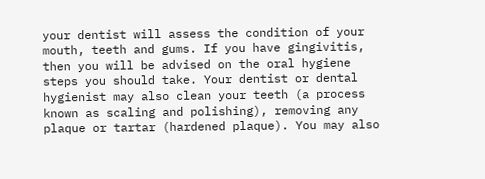your dentist will assess the condition of your mouth, teeth and gums. If you have gingivitis, then you will be advised on the oral hygiene steps you should take. Your dentist or dental hygienist may also clean your teeth (a process known as scaling and polishing), removing any plaque or tartar (hardened plaque). You may also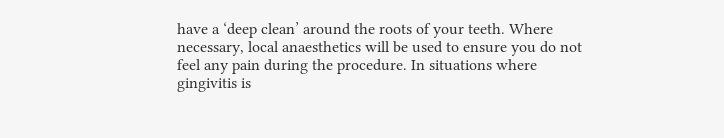have a ‘deep clean’ around the roots of your teeth. Where necessary, local anaesthetics will be used to ensure you do not feel any pain during the procedure. In situations where gingivitis is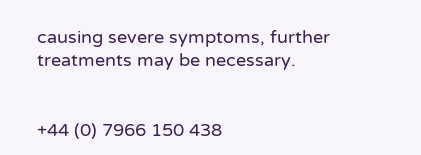causing severe symptoms, further treatments may be necessary.


+44 (0) 7966 150 438